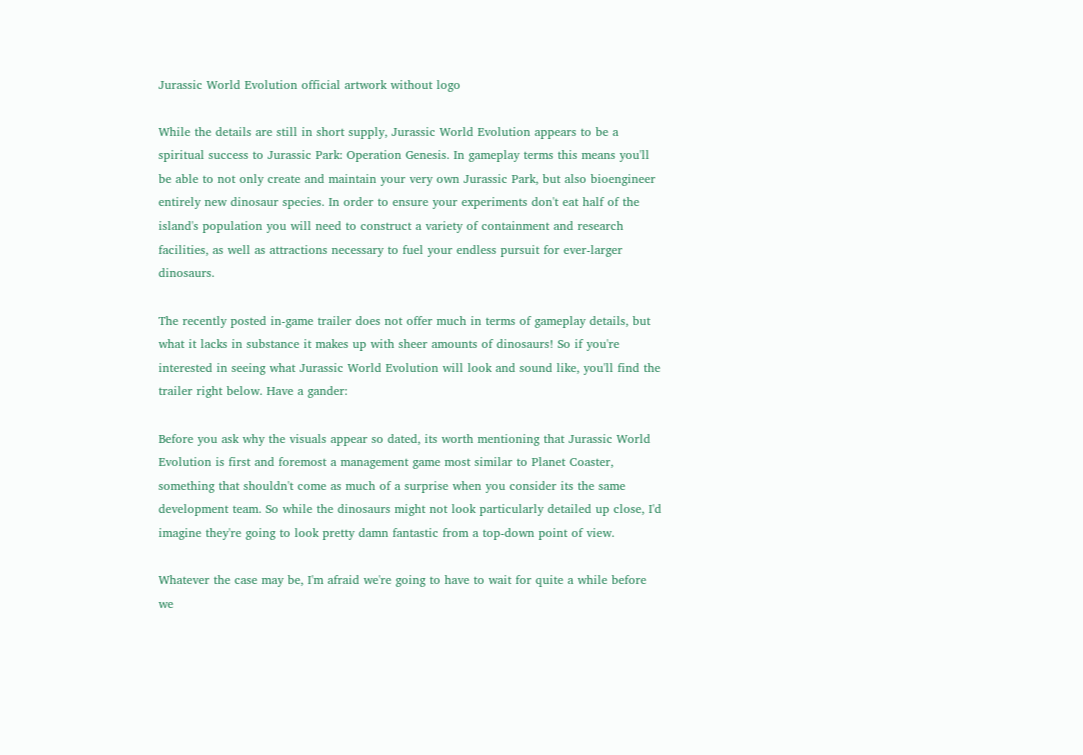Jurassic World Evolution official artwork without logo

While the details are still in short supply, Jurassic World Evolution appears to be a spiritual success to Jurassic Park: Operation Genesis. In gameplay terms this means you'll be able to not only create and maintain your very own Jurassic Park, but also bioengineer entirely new dinosaur species. In order to ensure your experiments don't eat half of the island's population you will need to construct a variety of containment and research facilities, as well as attractions necessary to fuel your endless pursuit for ever-larger dinosaurs.

The recently posted in-game trailer does not offer much in terms of gameplay details, but what it lacks in substance it makes up with sheer amounts of dinosaurs! So if you're interested in seeing what Jurassic World Evolution will look and sound like, you'll find the trailer right below. Have a gander:

Before you ask why the visuals appear so dated, its worth mentioning that Jurassic World Evolution is first and foremost a management game most similar to Planet Coaster, something that shouldn't come as much of a surprise when you consider its the same development team. So while the dinosaurs might not look particularly detailed up close, I'd imagine they're going to look pretty damn fantastic from a top-down point of view.

Whatever the case may be, I'm afraid we're going to have to wait for quite a while before we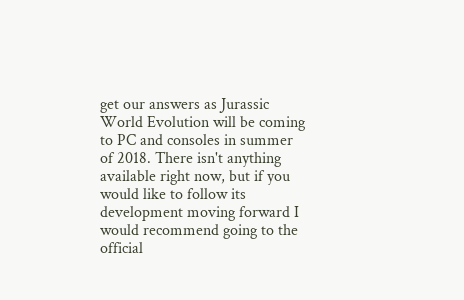get our answers as Jurassic World Evolution will be coming to PC and consoles in summer of 2018. There isn't anything available right now, but if you would like to follow its development moving forward I would recommend going to the official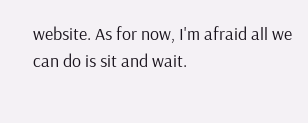website. As for now, I'm afraid all we can do is sit and wait.